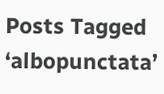Posts Tagged ‘albopunctata’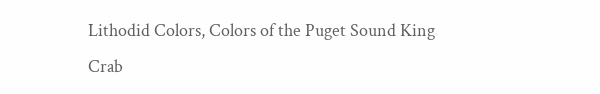Lithodid Colors, Colors of the Puget Sound King Crab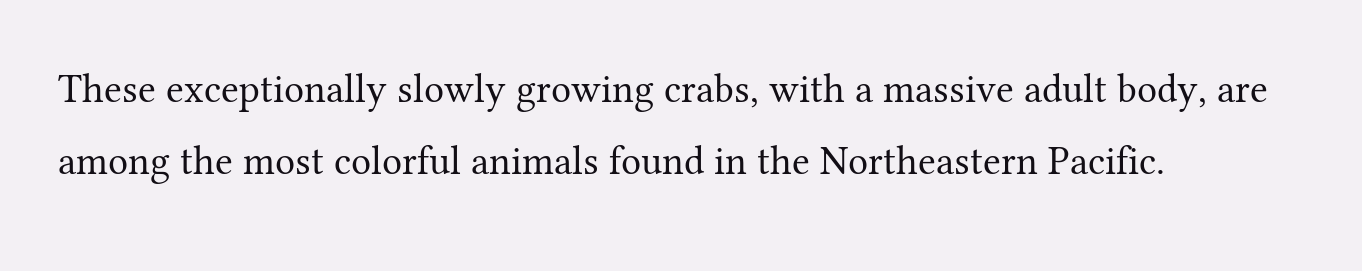These exceptionally slowly growing crabs, with a massive adult body, are among the most colorful animals found in the Northeastern Pacific.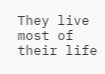They live most of their life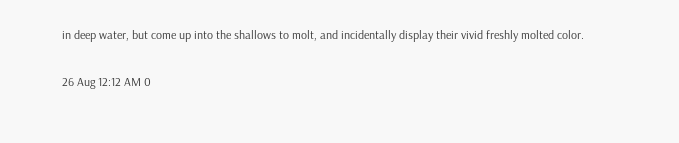in deep water, but come up into the shallows to molt, and incidentally display their vivid freshly molted color.

26 Aug 12:12 AM 0